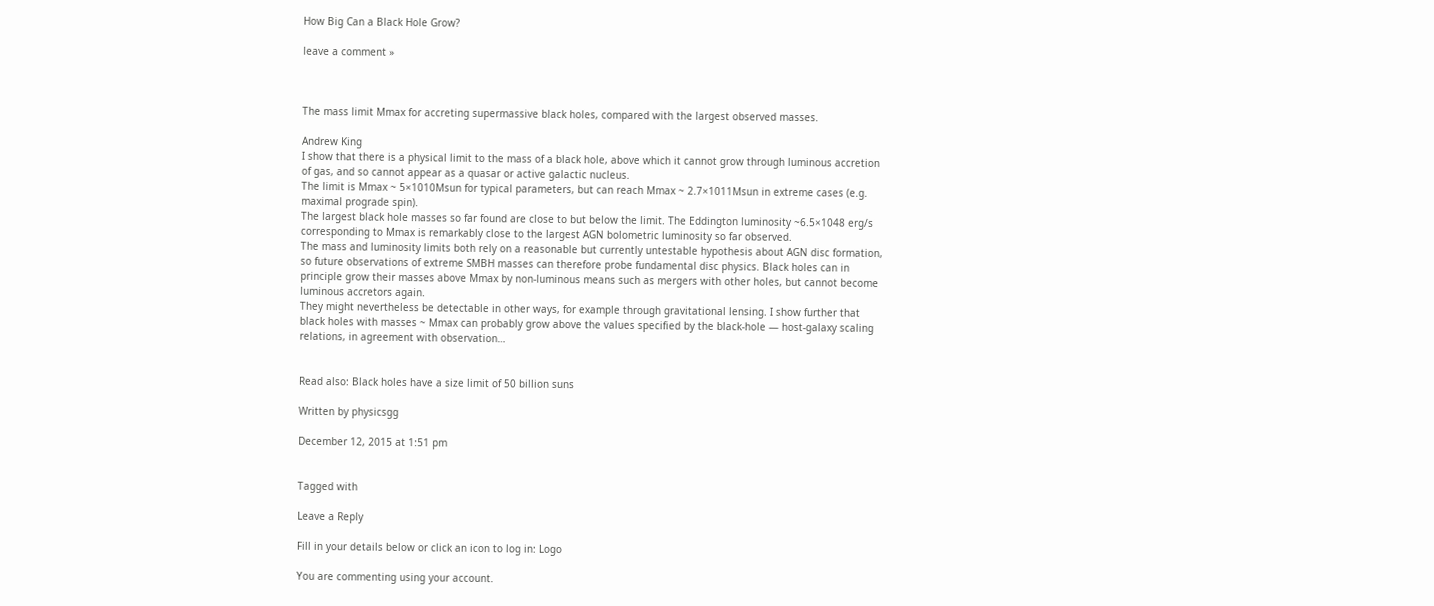How Big Can a Black Hole Grow?

leave a comment »



The mass limit Mmax for accreting supermassive black holes, compared with the largest observed masses.

Andrew King
I show that there is a physical limit to the mass of a black hole, above which it cannot grow through luminous accretion of gas, and so cannot appear as a quasar or active galactic nucleus.
The limit is Mmax ~ 5×1010Msun for typical parameters, but can reach Mmax ~ 2.7×1011Msun in extreme cases (e.g. maximal prograde spin).
The largest black hole masses so far found are close to but below the limit. The Eddington luminosity ~6.5×1048 erg/s corresponding to Mmax is remarkably close to the largest AGN bolometric luminosity so far observed.
The mass and luminosity limits both rely on a reasonable but currently untestable hypothesis about AGN disc formation, so future observations of extreme SMBH masses can therefore probe fundamental disc physics. Black holes can in principle grow their masses above Mmax by non-luminous means such as mergers with other holes, but cannot become luminous accretors again.
They might nevertheless be detectable in other ways, for example through gravitational lensing. I show further that black holes with masses ~ Mmax can probably grow above the values specified by the black-hole — host-galaxy scaling relations, in agreement with observation…


Read also: Black holes have a size limit of 50 billion suns

Written by physicsgg

December 12, 2015 at 1:51 pm


Tagged with

Leave a Reply

Fill in your details below or click an icon to log in: Logo

You are commenting using your account.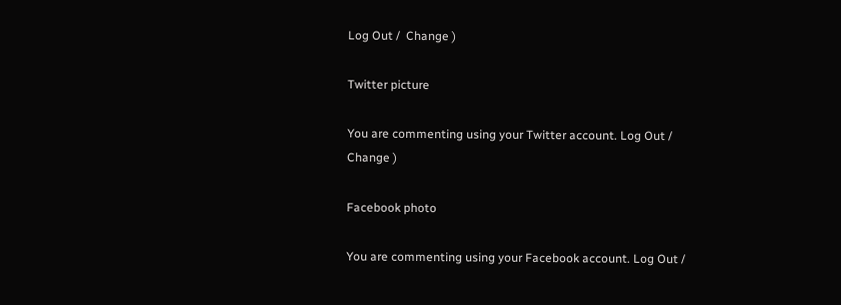Log Out /  Change )

Twitter picture

You are commenting using your Twitter account. Log Out /  Change )

Facebook photo

You are commenting using your Facebook account. Log Out /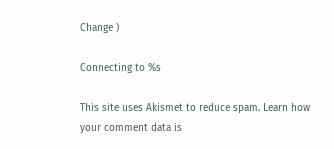Change )

Connecting to %s

This site uses Akismet to reduce spam. Learn how your comment data is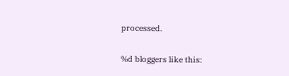processed.

%d bloggers like this: